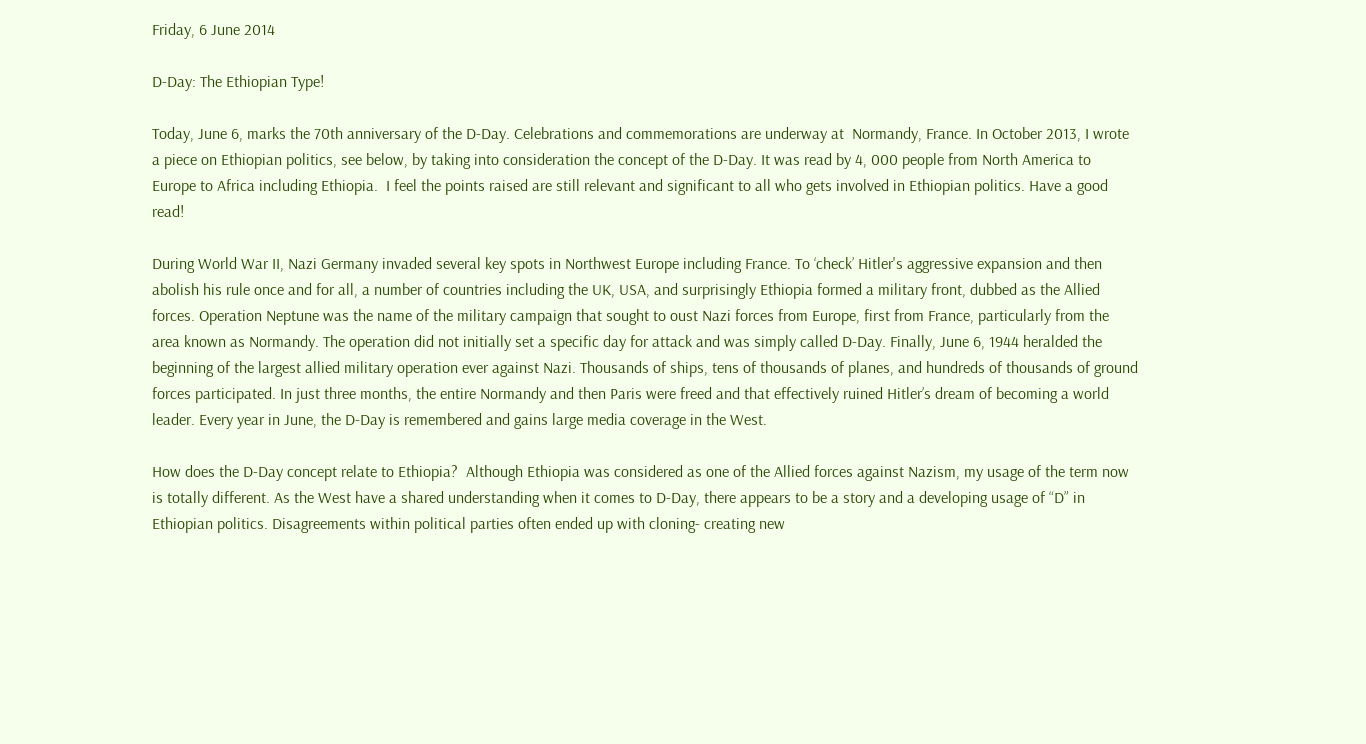Friday, 6 June 2014

D-Day: The Ethiopian Type!

Today, June 6, marks the 70th anniversary of the D-Day. Celebrations and commemorations are underway at  Normandy, France. In October 2013, I wrote a piece on Ethiopian politics, see below, by taking into consideration the concept of the D-Day. It was read by 4, 000 people from North America to Europe to Africa including Ethiopia.  I feel the points raised are still relevant and significant to all who gets involved in Ethiopian politics. Have a good read!

During World War II, Nazi Germany invaded several key spots in Northwest Europe including France. To ‘check’ Hitler's aggressive expansion and then abolish his rule once and for all, a number of countries including the UK, USA, and surprisingly Ethiopia formed a military front, dubbed as the Allied forces. Operation Neptune was the name of the military campaign that sought to oust Nazi forces from Europe, first from France, particularly from the area known as Normandy. The operation did not initially set a specific day for attack and was simply called D-Day. Finally, June 6, 1944 heralded the beginning of the largest allied military operation ever against Nazi. Thousands of ships, tens of thousands of planes, and hundreds of thousands of ground forces participated. In just three months, the entire Normandy and then Paris were freed and that effectively ruined Hitler’s dream of becoming a world leader. Every year in June, the D-Day is remembered and gains large media coverage in the West.

How does the D-Day concept relate to Ethiopia?  Although Ethiopia was considered as one of the Allied forces against Nazism, my usage of the term now is totally different. As the West have a shared understanding when it comes to D-Day, there appears to be a story and a developing usage of “D” in Ethiopian politics. Disagreements within political parties often ended up with cloning- creating new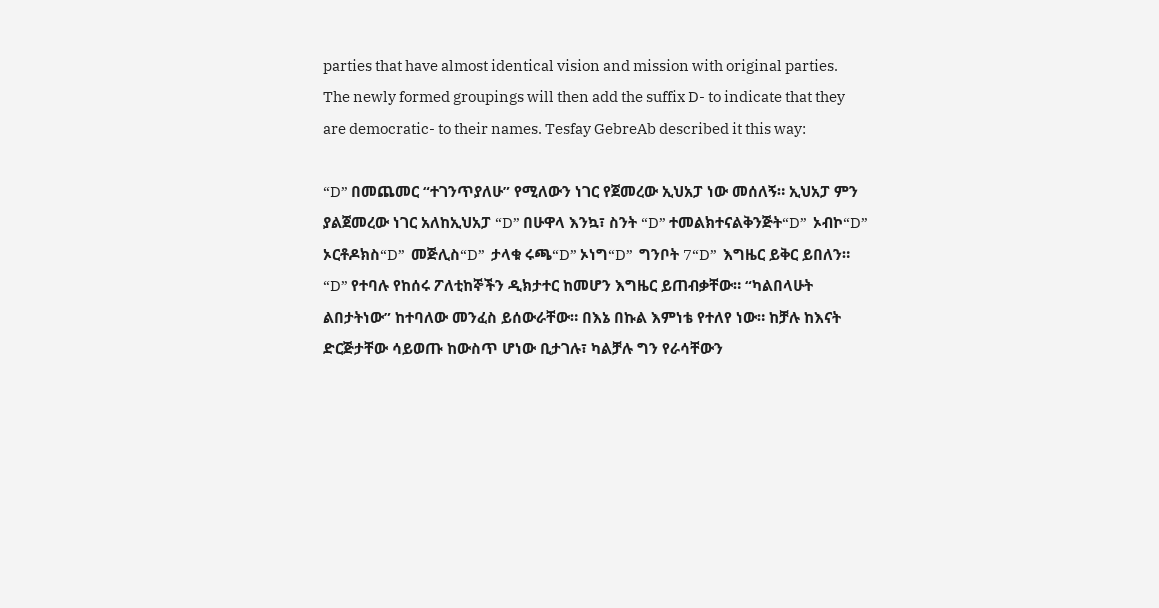parties that have almost identical vision and mission with original parties. The newly formed groupings will then add the suffix D- to indicate that they are democratic- to their names. Tesfay GebreAb described it this way:

“D” በመጨመር “ተገንጥያለሁ” የሚለውን ነገር የጀመረው ኢህአፓ ነው መሰለኝ። ኢህአፓ ምን ያልጀመረው ነገር አለከኢህአፓ “D” በሁዋላ እንኳ፣ ስንት “D” ተመልክተናልቅንጅት“D”  ኦብኮ“D”  ኦርቶዶክስ“D”  መጅሊስ“D”  ታላቁ ሩጫ“D” ኦነግ“D”  ግንቦት 7“D”  እግዜር ይቅር ይበለን። “D” የተባሉ የከሰሩ ፖለቲከኞችን ዲክታተር ከመሆን እግዜር ይጠብቃቸው። “ካልበላሁት ልበታትነው” ከተባለው መንፈስ ይሰውራቸው። በእኔ በኩል እምነቴ የተለየ ነው። ከቻሉ ከእናት ድርጅታቸው ሳይወጡ ከውስጥ ሆነው ቢታገሉ፣ ካልቻሉ ግን የራሳቸውን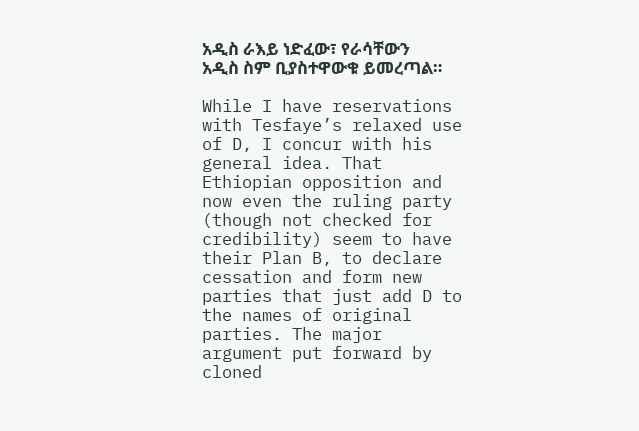አዲስ ራእይ ነድፈው፣ የራሳቸውን አዲስ ስም ቢያስተዋውቁ ይመረጣል።

While I have reservations with Tesfaye’s relaxed use of D, I concur with his general idea. That Ethiopian opposition and now even the ruling party (though not checked for credibility) seem to have their Plan B, to declare cessation and form new parties that just add D to the names of original parties. The major argument put forward by cloned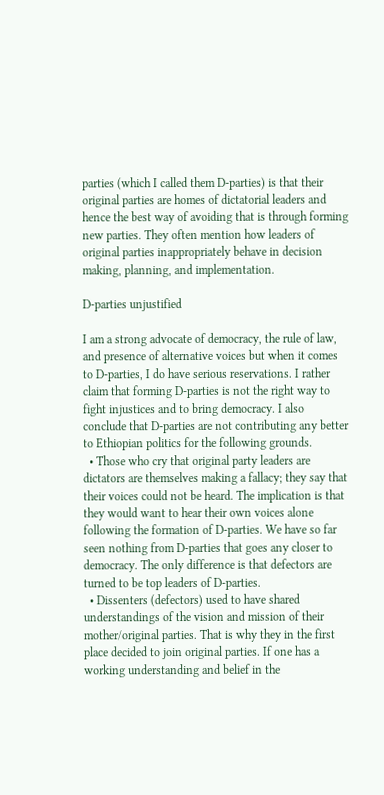parties (which I called them D-parties) is that their original parties are homes of dictatorial leaders and hence the best way of avoiding that is through forming new parties. They often mention how leaders of original parties inappropriately behave in decision making, planning, and implementation.

D-parties unjustified

I am a strong advocate of democracy, the rule of law, and presence of alternative voices but when it comes to D-parties, I do have serious reservations. I rather claim that forming D-parties is not the right way to fight injustices and to bring democracy. I also conclude that D-parties are not contributing any better to Ethiopian politics for the following grounds.
  • Those who cry that original party leaders are dictators are themselves making a fallacy; they say that their voices could not be heard. The implication is that they would want to hear their own voices alone following the formation of D-parties. We have so far seen nothing from D-parties that goes any closer to democracy. The only difference is that defectors are turned to be top leaders of D-parties.
  • Dissenters (defectors) used to have shared understandings of the vision and mission of their mother/original parties. That is why they in the first place decided to join original parties. If one has a working understanding and belief in the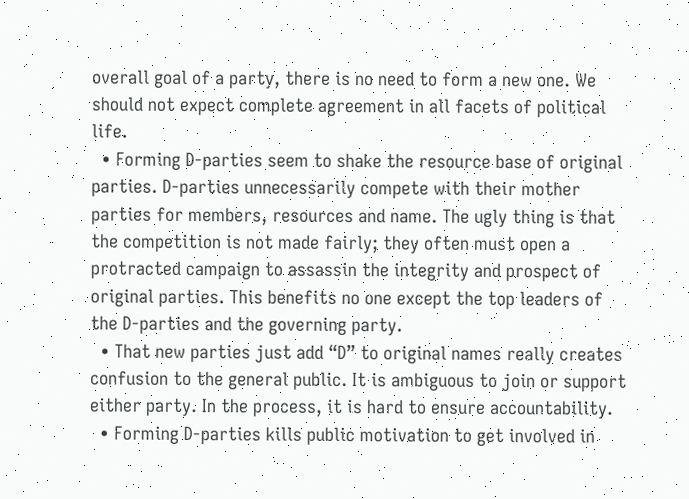overall goal of a party, there is no need to form a new one. We should not expect complete agreement in all facets of political life.
  • Forming D-parties seem to shake the resource base of original parties. D-parties unnecessarily compete with their mother parties for members, resources and name. The ugly thing is that the competition is not made fairly; they often must open a protracted campaign to assassin the integrity and prospect of original parties. This benefits no one except the top leaders of the D-parties and the governing party.
  • That new parties just add “D” to original names really creates confusion to the general public. It is ambiguous to join or support either party. In the process, it is hard to ensure accountability.
  • Forming D-parties kills public motivation to get involved in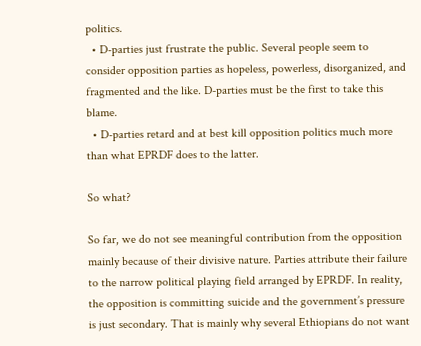politics.
  • D-parties just frustrate the public. Several people seem to consider opposition parties as hopeless, powerless, disorganized, and fragmented and the like. D-parties must be the first to take this blame.
  • D-parties retard and at best kill opposition politics much more than what EPRDF does to the latter.

So what?

So far, we do not see meaningful contribution from the opposition mainly because of their divisive nature. Parties attribute their failure to the narrow political playing field arranged by EPRDF. In reality, the opposition is committing suicide and the government’s pressure is just secondary. That is mainly why several Ethiopians do not want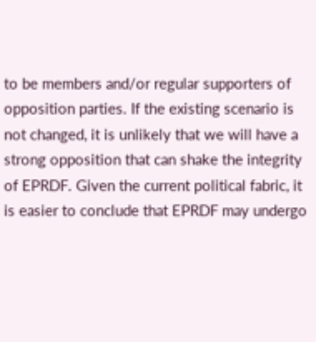to be members and/or regular supporters of opposition parties. If the existing scenario is not changed, it is unlikely that we will have a strong opposition that can shake the integrity of EPRDF. Given the current political fabric, it is easier to conclude that EPRDF may undergo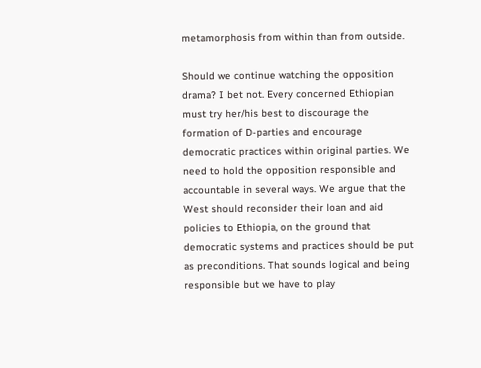metamorphosis from within than from outside.

Should we continue watching the opposition drama? I bet not. Every concerned Ethiopian must try her/his best to discourage the formation of D-parties and encourage democratic practices within original parties. We need to hold the opposition responsible and accountable in several ways. We argue that the West should reconsider their loan and aid policies to Ethiopia, on the ground that democratic systems and practices should be put as preconditions. That sounds logical and being responsible but we have to play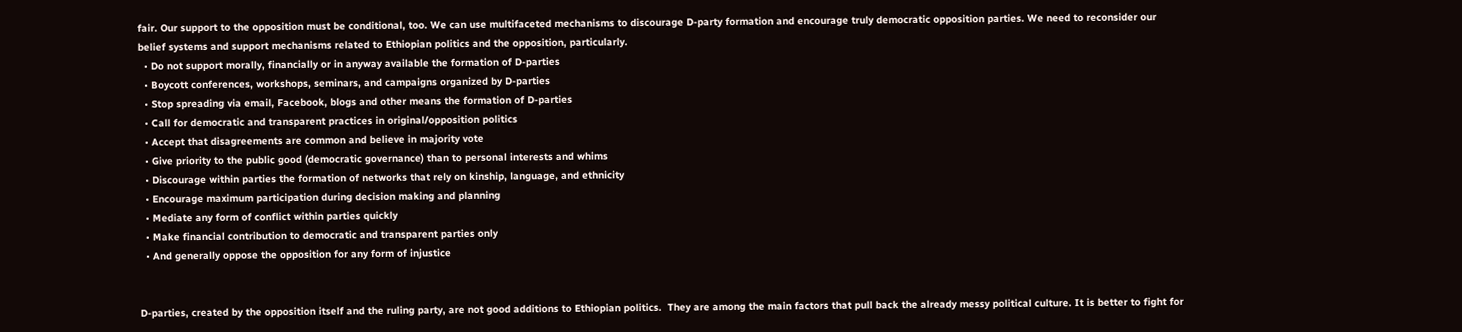fair. Our support to the opposition must be conditional, too. We can use multifaceted mechanisms to discourage D-party formation and encourage truly democratic opposition parties. We need to reconsider our belief systems and support mechanisms related to Ethiopian politics and the opposition, particularly.
  • Do not support morally, financially or in anyway available the formation of D-parties
  • Boycott conferences, workshops, seminars, and campaigns organized by D-parties
  • Stop spreading via email, Facebook, blogs and other means the formation of D-parties
  • Call for democratic and transparent practices in original/opposition politics
  • Accept that disagreements are common and believe in majority vote
  • Give priority to the public good (democratic governance) than to personal interests and whims
  • Discourage within parties the formation of networks that rely on kinship, language, and ethnicity
  • Encourage maximum participation during decision making and planning
  • Mediate any form of conflict within parties quickly
  • Make financial contribution to democratic and transparent parties only
  • And generally oppose the opposition for any form of injustice


D-parties, created by the opposition itself and the ruling party, are not good additions to Ethiopian politics.  They are among the main factors that pull back the already messy political culture. It is better to fight for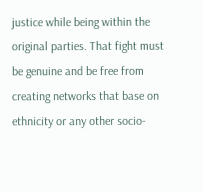justice while being within the original parties. That fight must be genuine and be free from creating networks that base on ethnicity or any other socio-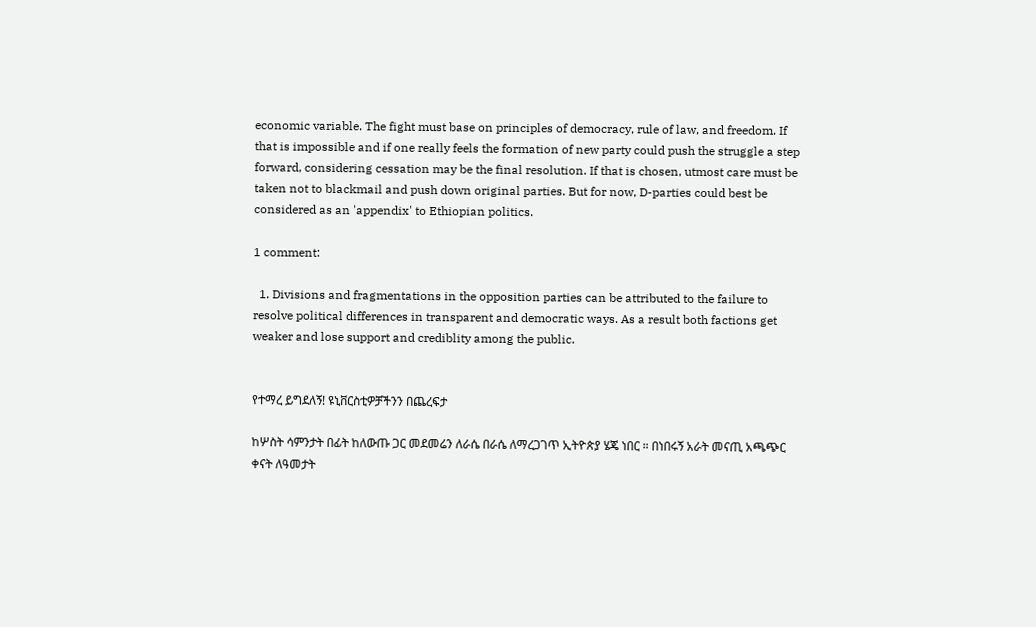economic variable. The fight must base on principles of democracy, rule of law, and freedom. If that is impossible and if one really feels the formation of new party could push the struggle a step forward, considering cessation may be the final resolution. If that is chosen, utmost care must be taken not to blackmail and push down original parties. But for now, D-parties could best be considered as an 'appendix' to Ethiopian politics.

1 comment:

  1. Divisions and fragmentations in the opposition parties can be attributed to the failure to resolve political differences in transparent and democratic ways. As a result both factions get weaker and lose support and crediblity among the public.


የተማረ ይግደለኝ! ዩኒቨርስቲዎቻችንን በጨረፍታ

ከሦስት ሳምንታት በፊት ከለውጡ ጋር መደመሬን ለራሴ በራሴ ለማረጋገጥ ኢትዮጵያ ሄጄ ነበር ። በነበሩኝ አራት መናጢ አጫጭር ቀናት ለዓመታት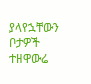ያላየኋቸውን ቦታዎች ተዘዋውሬ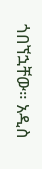ጎበኘኋቸው። አዲስ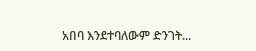አበባ እንደተባለውም ድንገት...